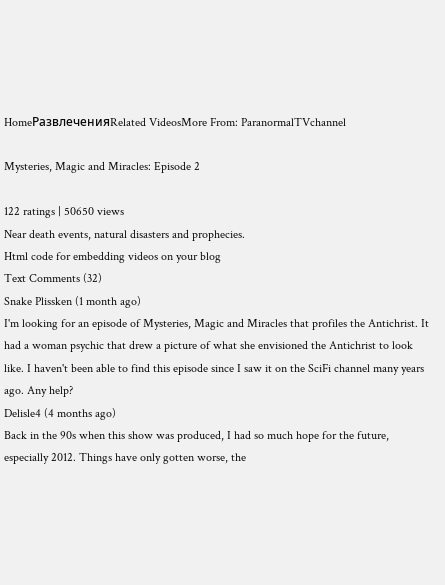HomeРазвлеченияRelated VideosMore From: ParanormalTVchannel

Mysteries, Magic and Miracles: Episode 2

122 ratings | 50650 views
Near death events, natural disasters and prophecies.
Html code for embedding videos on your blog
Text Comments (32)
Snake Plissken (1 month ago)
I'm looking for an episode of Mysteries, Magic and Miracles that profiles the Antichrist. It had a woman psychic that drew a picture of what she envisioned the Antichrist to look like. I haven't been able to find this episode since I saw it on the SciFi channel many years ago. Any help?
Delisle4 (4 months ago)
Back in the 90s when this show was produced, I had so much hope for the future, especially 2012. Things have only gotten worse, the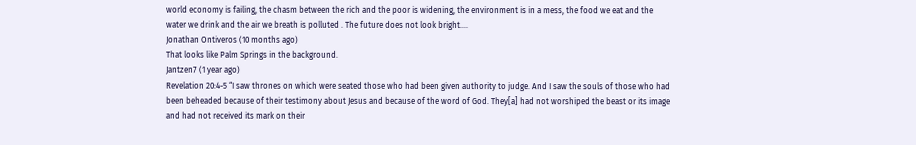world economy is failing, the chasm between the rich and the poor is widening, the environment is in a mess, the food we eat and the water we drink and the air we breath is polluted . The future does not look bright....
Jonathan Ontiveros (10 months ago)
That looks like Palm Springs in the background.
Jantzen7 (1 year ago)
Revelation 20:4-5 “I saw thrones on which were seated those who had been given authority to judge. And I saw the souls of those who had been beheaded because of their testimony about Jesus and because of the word of God. They[a] had not worshiped the beast or its image and had not received its mark on their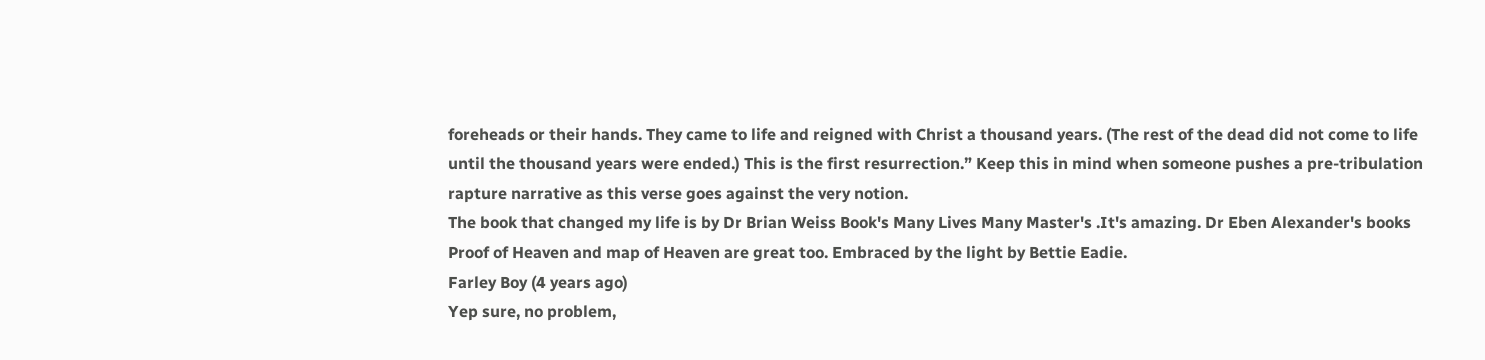foreheads or their hands. They came to life and reigned with Christ a thousand years. (The rest of the dead did not come to life until the thousand years were ended.) This is the first resurrection.” Keep this in mind when someone pushes a pre-tribulation rapture narrative as this verse goes against the very notion.
The book that changed my life is by Dr Brian Weiss Book's Many Lives Many Master's .It's amazing. Dr Eben Alexander's books Proof of Heaven and map of Heaven are great too. Embraced by the light by Bettie Eadie.
Farley Boy (4 years ago)
Yep sure, no problem,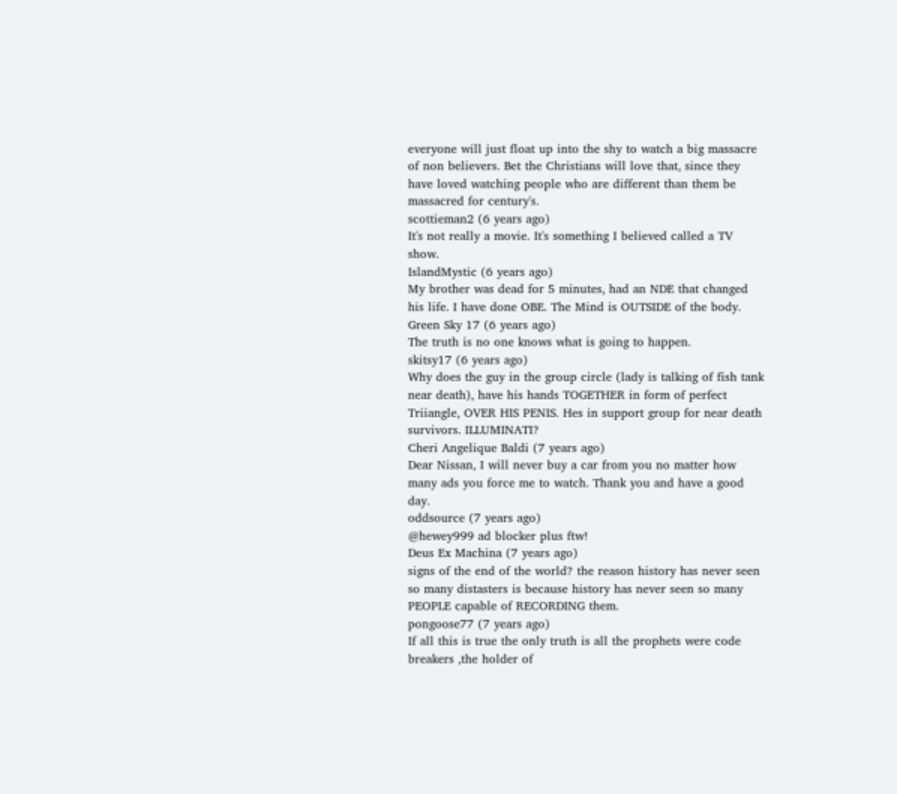everyone will just float up into the shy to watch a big massacre of non believers. Bet the Christians will love that, since they have loved watching people who are different than them be massacred for century's.
scottieman2 (6 years ago)
It's not really a movie. It's something I believed called a TV show.
IslandMystic (6 years ago)
My brother was dead for 5 minutes, had an NDE that changed his life. I have done OBE. The Mind is OUTSIDE of the body.
Green Sky 17 (6 years ago)
The truth is no one knows what is going to happen.
skitsy17 (6 years ago)
Why does the guy in the group circle (lady is talking of fish tank near death), have his hands TOGETHER in form of perfect Triiangle, OVER HIS PENIS. Hes in support group for near death survivors. ILLUMINATI?
Cheri Angelique Baldi (7 years ago)
Dear Nissan, I will never buy a car from you no matter how many ads you force me to watch. Thank you and have a good day.
oddsource (7 years ago)
@hewey999 ad blocker plus ftw!
Deus Ex Machina (7 years ago)
signs of the end of the world? the reason history has never seen so many distasters is because history has never seen so many PEOPLE capable of RECORDING them.
pongoose77 (7 years ago)
If all this is true the only truth is all the prophets were code breakers ,the holder of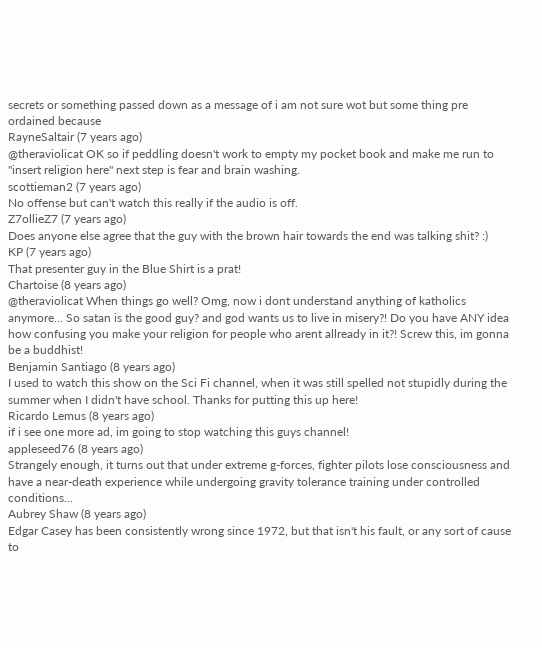secrets or something passed down as a message of i am not sure wot but some thing pre ordained because
RayneSaltair (7 years ago)
@theraviolicat OK so if peddling doesn't work to empty my pocket book and make me run to "insert religion here" next step is fear and brain washing.
scottieman2 (7 years ago)
No offense but can't watch this really if the audio is off.
Z7ollieZ7 (7 years ago)
Does anyone else agree that the guy with the brown hair towards the end was talking shit? :)
KP (7 years ago)
That presenter guy in the Blue Shirt is a prat!
Chartoise (8 years ago)
@theraviolicat When things go well? Omg, now i dont understand anything of katholics anymore... So satan is the good guy? and god wants us to live in misery?! Do you have ANY idea how confusing you make your religion for people who arent allready in it?! Screw this, im gonna be a buddhist!
Benjamin Santiago (8 years ago)
I used to watch this show on the Sci Fi channel, when it was still spelled not stupidly during the summer when I didn't have school. Thanks for putting this up here!
Ricardo Lemus (8 years ago)
if i see one more ad, im going to stop watching this guys channel!
appleseed76 (8 years ago)
Strangely enough, it turns out that under extreme g-forces, fighter pilots lose consciousness and have a near-death experience while undergoing gravity tolerance training under controlled conditions...
Aubrey Shaw (8 years ago)
Edgar Casey has been consistently wrong since 1972, but that isn't his fault, or any sort of cause to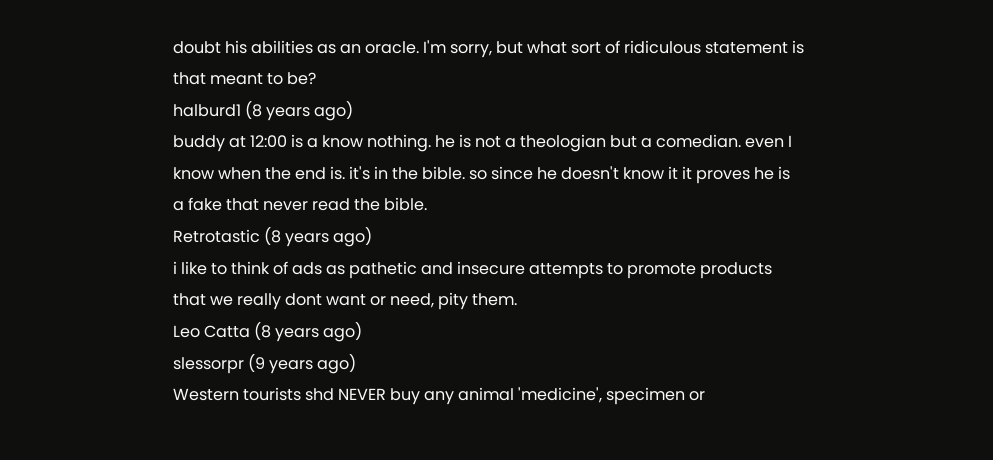doubt his abilities as an oracle. I'm sorry, but what sort of ridiculous statement is that meant to be?
halburd1 (8 years ago)
buddy at 12:00 is a know nothing. he is not a theologian but a comedian. even I know when the end is. it's in the bible. so since he doesn't know it it proves he is a fake that never read the bible.
Retrotastic (8 years ago)
i like to think of ads as pathetic and insecure attempts to promote products that we really dont want or need, pity them.
Leo Catta (8 years ago)
slessorpr (9 years ago)
Western tourists shd NEVER buy any animal 'medicine', specimen or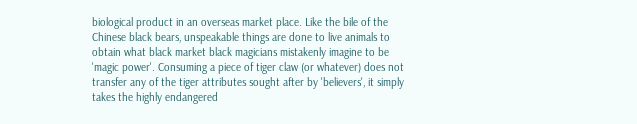biological product in an overseas market place. Like the bile of the Chinese black bears, unspeakable things are done to live animals to obtain what black market black magicians mistakenly imagine to be 'magic power'. Consuming a piece of tiger claw (or whatever) does not transfer any of the tiger attributes sought after by 'believers', it simply takes the highly endangered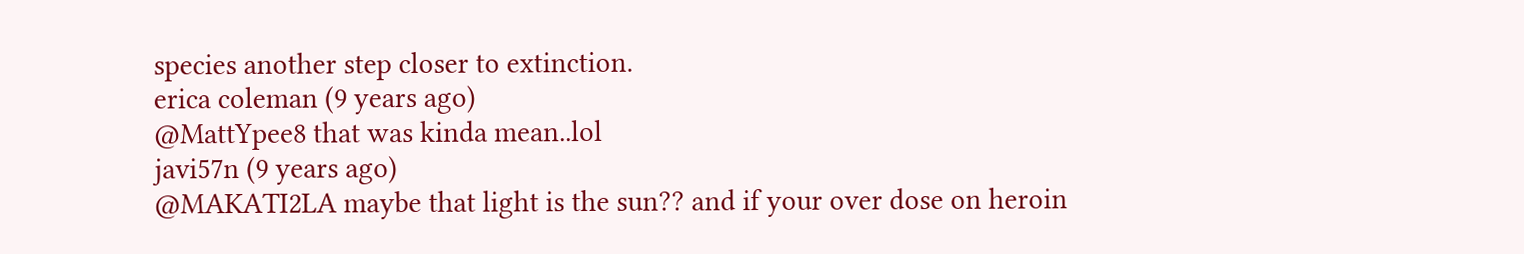species another step closer to extinction.
erica coleman (9 years ago)
@MattYpee8 that was kinda mean..lol
javi57n (9 years ago)
@MAKATI2LA maybe that light is the sun?? and if your over dose on heroin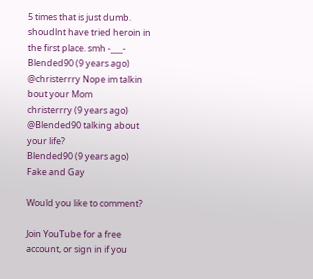5 times that is just dumb. shoudlnt have tried heroin in the first place. smh -___-
Blended90 (9 years ago)
@christerrry Nope im talkin bout your Mom
christerrry (9 years ago)
@Blended90 talking about your life?
Blended90 (9 years ago)
Fake and Gay

Would you like to comment?

Join YouTube for a free account, or sign in if you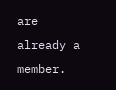are already a member.